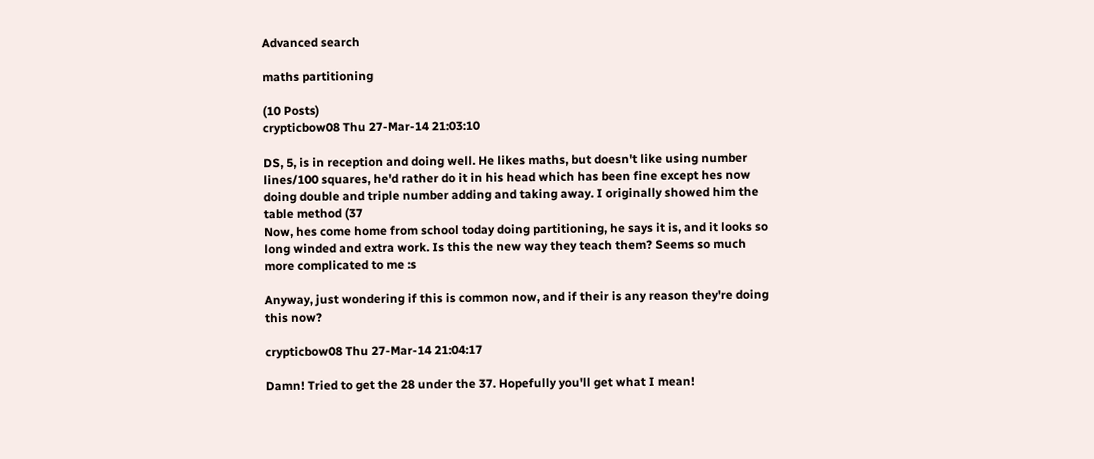Advanced search

maths partitioning

(10 Posts)
crypticbow08 Thu 27-Mar-14 21:03:10

DS, 5, is in reception and doing well. He likes maths, but doesn't like using number lines/100 squares, he'd rather do it in his head which has been fine except hes now doing double and triple number adding and taking away. I originally showed him the table method (37
Now, hes come home from school today doing partitioning, he says it is, and it looks so long winded and extra work. Is this the new way they teach them? Seems so much more complicated to me :s

Anyway, just wondering if this is common now, and if their is any reason they're doing this now?

crypticbow08 Thu 27-Mar-14 21:04:17

Damn! Tried to get the 28 under the 37. Hopefully you'll get what I mean!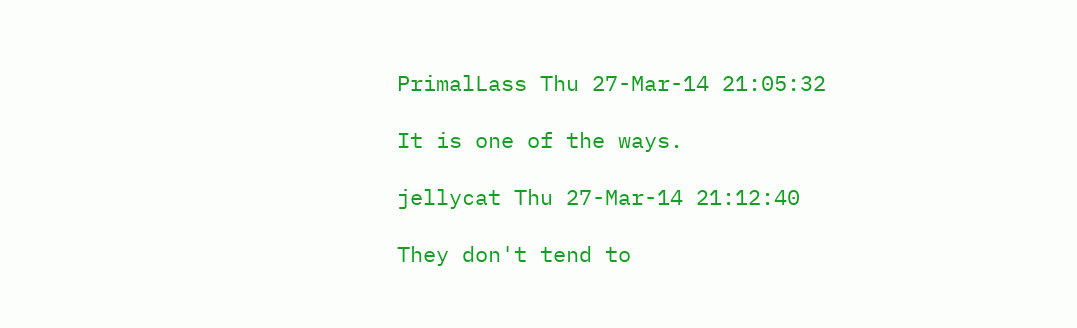PrimalLass Thu 27-Mar-14 21:05:32

It is one of the ways.

jellycat Thu 27-Mar-14 21:12:40

They don't tend to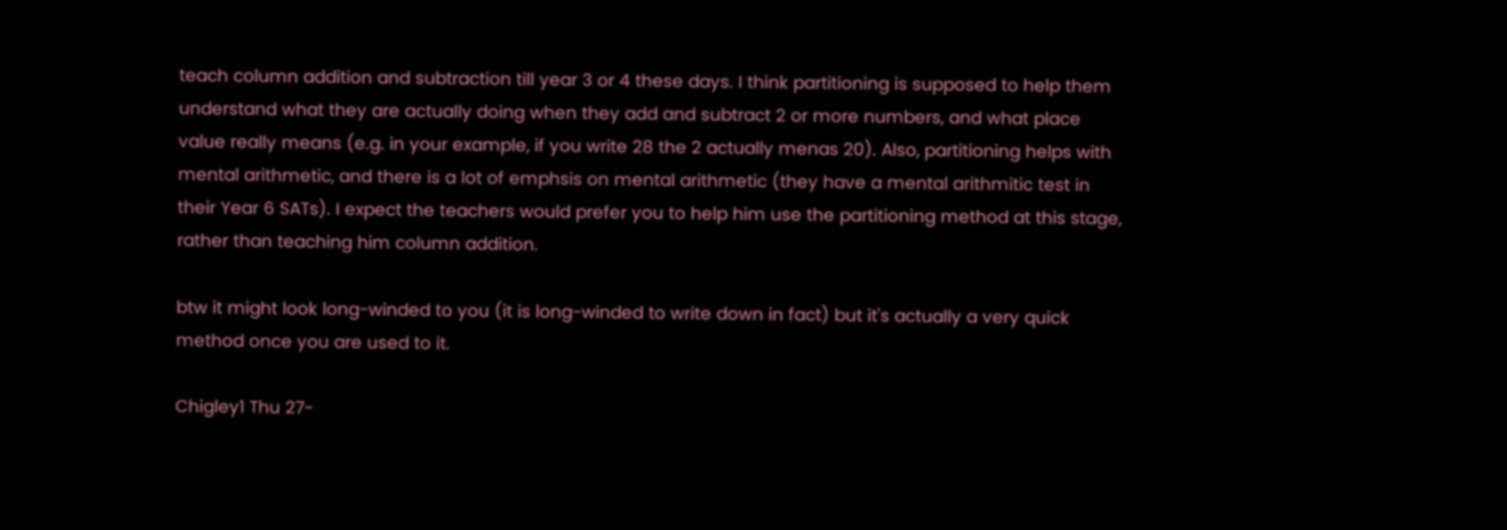teach column addition and subtraction till year 3 or 4 these days. I think partitioning is supposed to help them understand what they are actually doing when they add and subtract 2 or more numbers, and what place value really means (e.g. in your example, if you write 28 the 2 actually menas 20). Also, partitioning helps with mental arithmetic, and there is a lot of emphsis on mental arithmetic (they have a mental arithmitic test in their Year 6 SATs). I expect the teachers would prefer you to help him use the partitioning method at this stage, rather than teaching him column addition.

btw it might look long-winded to you (it is long-winded to write down in fact) but it's actually a very quick method once you are used to it.

Chigley1 Thu 27-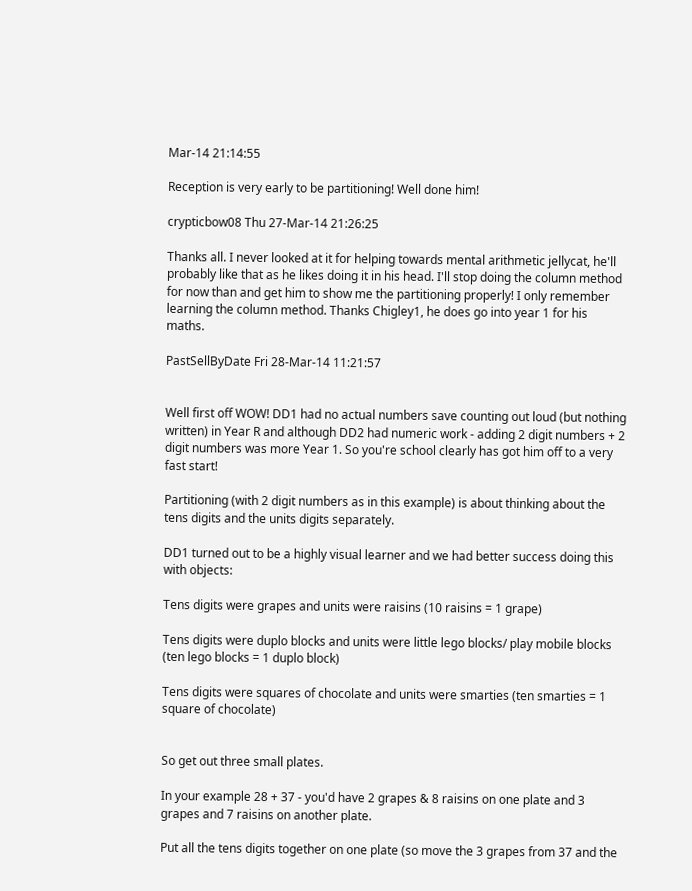Mar-14 21:14:55

Reception is very early to be partitioning! Well done him!

crypticbow08 Thu 27-Mar-14 21:26:25

Thanks all. I never looked at it for helping towards mental arithmetic jellycat, he'll probably like that as he likes doing it in his head. I'll stop doing the column method for now than and get him to show me the partitioning properly! I only remember learning the column method. Thanks Chigley1, he does go into year 1 for his maths.

PastSellByDate Fri 28-Mar-14 11:21:57


Well first off WOW! DD1 had no actual numbers save counting out loud (but nothing written) in Year R and although DD2 had numeric work - adding 2 digit numbers + 2 digit numbers was more Year 1. So you're school clearly has got him off to a very fast start!

Partitioning (with 2 digit numbers as in this example) is about thinking about the tens digits and the units digits separately.

DD1 turned out to be a highly visual learner and we had better success doing this with objects:

Tens digits were grapes and units were raisins (10 raisins = 1 grape)

Tens digits were duplo blocks and units were little lego blocks/ play mobile blocks (ten lego blocks = 1 duplo block)

Tens digits were squares of chocolate and units were smarties (ten smarties = 1 square of chocolate)


So get out three small plates.

In your example 28 + 37 - you'd have 2 grapes & 8 raisins on one plate and 3 grapes and 7 raisins on another plate.

Put all the tens digits together on one plate (so move the 3 grapes from 37 and the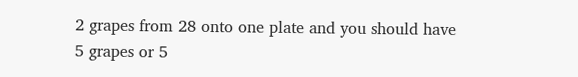2 grapes from 28 onto one plate and you should have 5 grapes or 5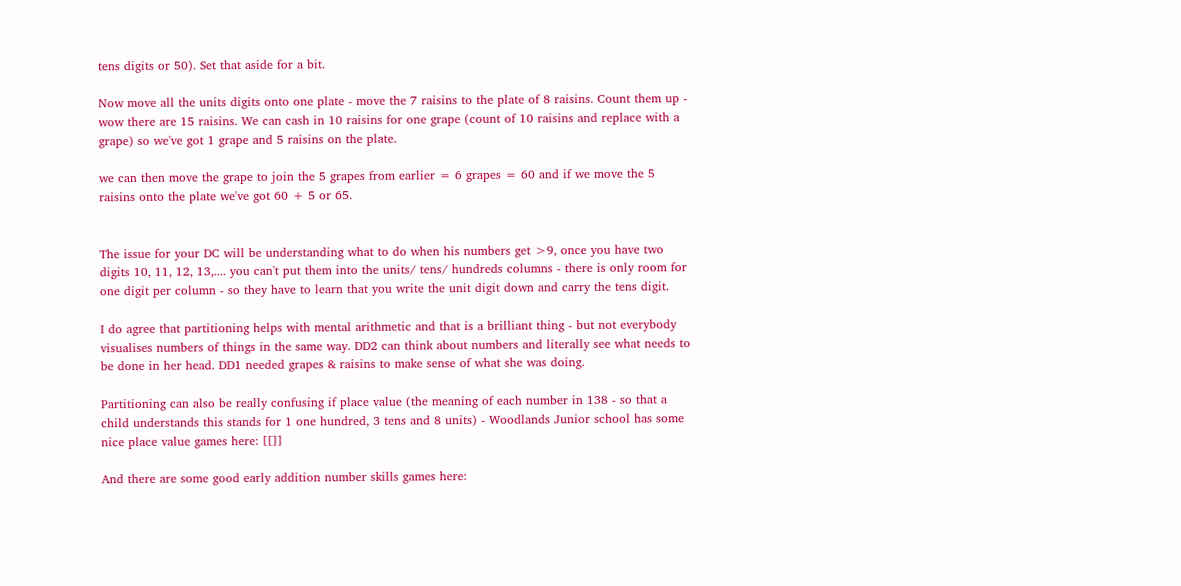tens digits or 50). Set that aside for a bit.

Now move all the units digits onto one plate - move the 7 raisins to the plate of 8 raisins. Count them up - wow there are 15 raisins. We can cash in 10 raisins for one grape (count of 10 raisins and replace with a grape) so we've got 1 grape and 5 raisins on the plate.

we can then move the grape to join the 5 grapes from earlier = 6 grapes = 60 and if we move the 5 raisins onto the plate we've got 60 + 5 or 65.


The issue for your DC will be understanding what to do when his numbers get >9, once you have two digits 10, 11, 12, 13,.... you can't put them into the units/ tens/ hundreds columns - there is only room for one digit per column - so they have to learn that you write the unit digit down and carry the tens digit.

I do agree that partitioning helps with mental arithmetic and that is a brilliant thing - but not everybody visualises numbers of things in the same way. DD2 can think about numbers and literally see what needs to be done in her head. DD1 needed grapes & raisins to make sense of what she was doing.

Partitioning can also be really confusing if place value (the meaning of each number in 138 - so that a child understands this stands for 1 one hundred, 3 tens and 8 units) - Woodlands Junior school has some nice place value games here: [[]]

And there are some good early addition number skills games here: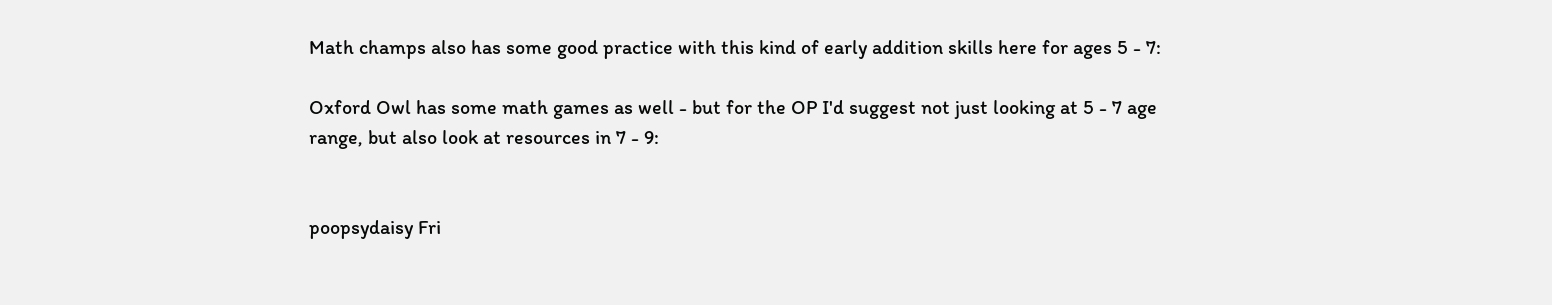Math champs also has some good practice with this kind of early addition skills here for ages 5 - 7:

Oxford Owl has some math games as well - but for the OP I'd suggest not just looking at 5 - 7 age range, but also look at resources in 7 - 9:


poopsydaisy Fri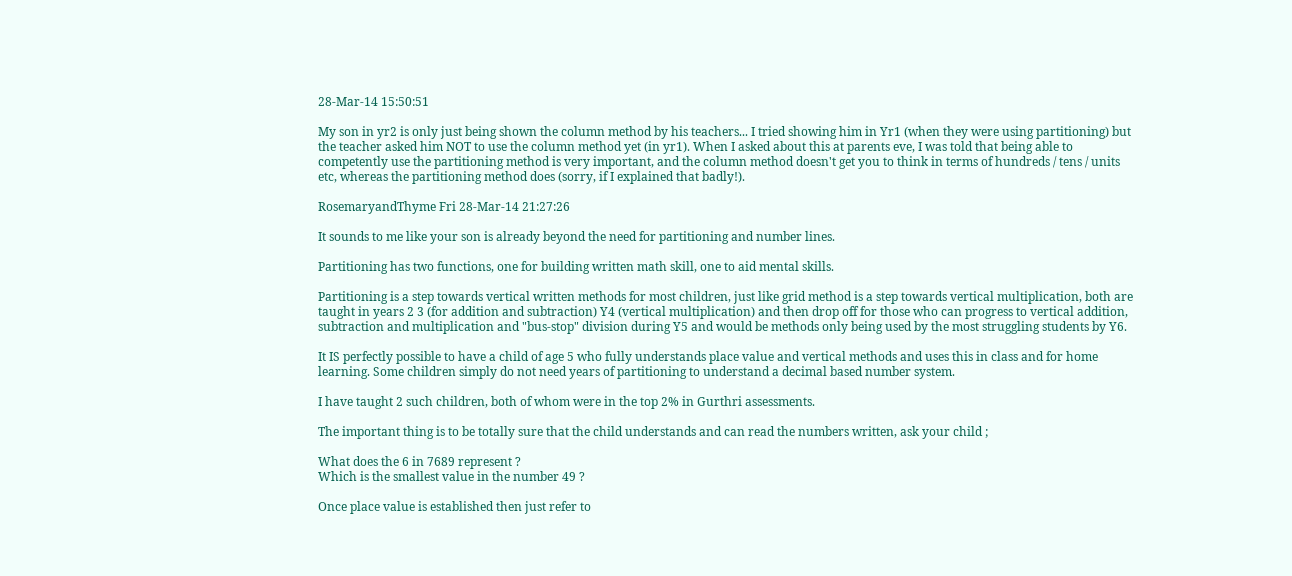28-Mar-14 15:50:51

My son in yr2 is only just being shown the column method by his teachers... I tried showing him in Yr1 (when they were using partitioning) but the teacher asked him NOT to use the column method yet (in yr1). When I asked about this at parents eve, I was told that being able to competently use the partitioning method is very important, and the column method doesn't get you to think in terms of hundreds / tens / units etc, whereas the partitioning method does (sorry, if I explained that badly!).

RosemaryandThyme Fri 28-Mar-14 21:27:26

It sounds to me like your son is already beyond the need for partitioning and number lines.

Partitioning has two functions, one for building written math skill, one to aid mental skills.

Partitioning is a step towards vertical written methods for most children, just like grid method is a step towards vertical multiplication, both are taught in years 2 3 (for addition and subtraction) Y4 (vertical multiplication) and then drop off for those who can progress to vertical addition, subtraction and multiplication and "bus-stop" division during Y5 and would be methods only being used by the most struggling students by Y6.

It IS perfectly possible to have a child of age 5 who fully understands place value and vertical methods and uses this in class and for home learning. Some children simply do not need years of partitioning to understand a decimal based number system.

I have taught 2 such children, both of whom were in the top 2% in Gurthri assessments.

The important thing is to be totally sure that the child understands and can read the numbers written, ask your child ;

What does the 6 in 7689 represent ?
Which is the smallest value in the number 49 ?

Once place value is established then just refer to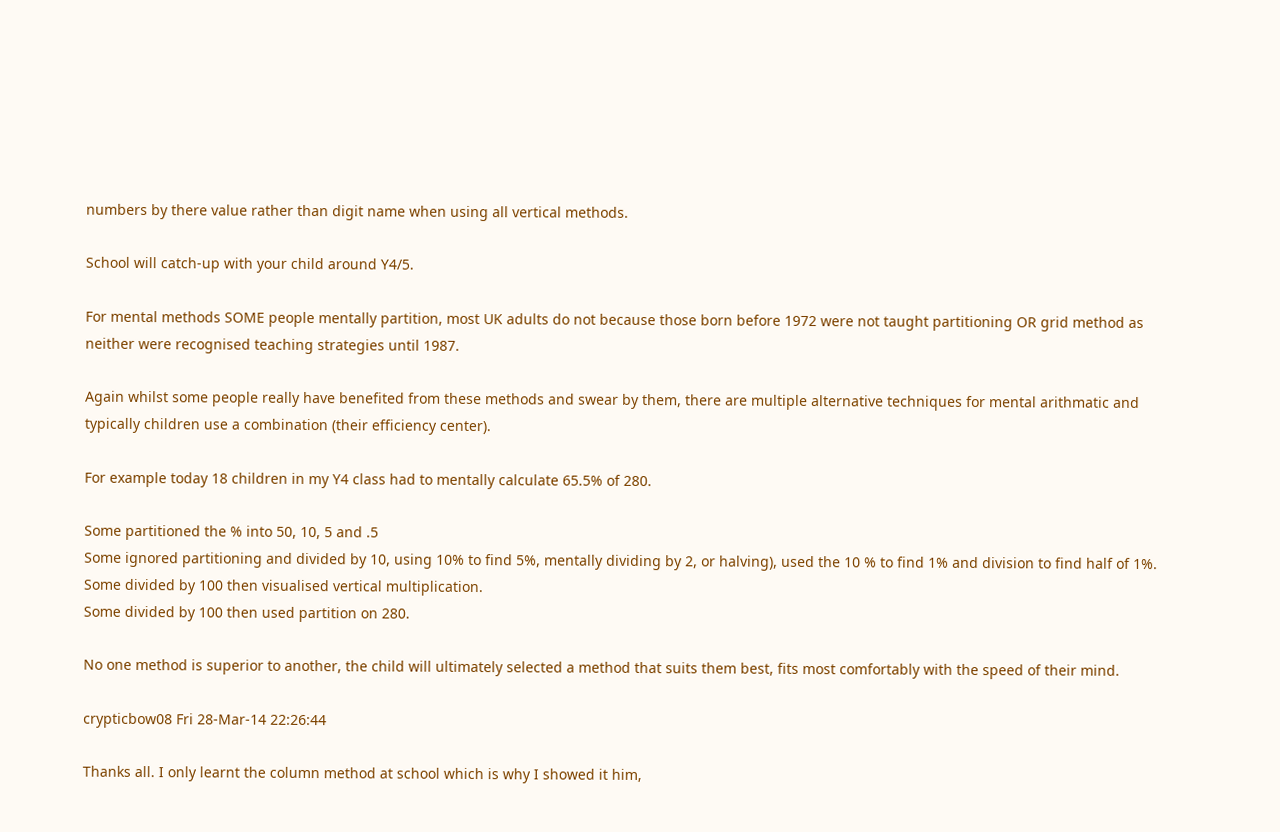numbers by there value rather than digit name when using all vertical methods.

School will catch-up with your child around Y4/5.

For mental methods SOME people mentally partition, most UK adults do not because those born before 1972 were not taught partitioning OR grid method as neither were recognised teaching strategies until 1987.

Again whilst some people really have benefited from these methods and swear by them, there are multiple alternative techniques for mental arithmatic and typically children use a combination (their efficiency center).

For example today 18 children in my Y4 class had to mentally calculate 65.5% of 280.

Some partitioned the % into 50, 10, 5 and .5
Some ignored partitioning and divided by 10, using 10% to find 5%, mentally dividing by 2, or halving), used the 10 % to find 1% and division to find half of 1%.
Some divided by 100 then visualised vertical multiplication.
Some divided by 100 then used partition on 280.

No one method is superior to another, the child will ultimately selected a method that suits them best, fits most comfortably with the speed of their mind.

crypticbow08 Fri 28-Mar-14 22:26:44

Thanks all. I only learnt the column method at school which is why I showed it him,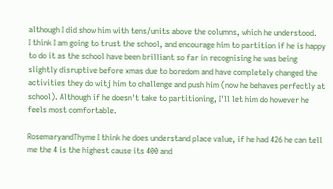although I did show him with tens/units above the columns, which he understood.
I think I am going to trust the school, and encourage him to partition if he is happy to do it as the school have been brilliant so far in recognising he was being slightly disruptive before xmas due to boredom and have completely changed the activities they do witj him to challenge and push him (now he behaves perfectly at school). Although if he doesn't take to partitioning, I'll let him do however he feels most comfortable.

RosemaryandThyme I think he does understand place value, if he had 426 he can tell me the 4 is the highest cause its 400 and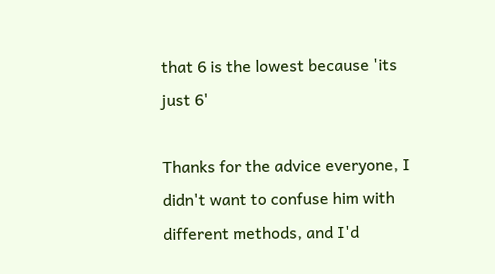that 6 is the lowest because 'its just 6'

Thanks for the advice everyone, I didn't want to confuse him with different methods, and I'd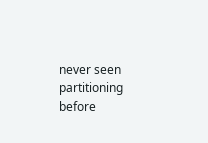never seen partitioning before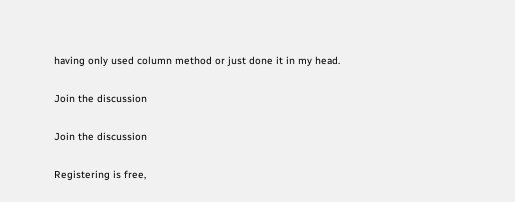having only used column method or just done it in my head.

Join the discussion

Join the discussion

Registering is free,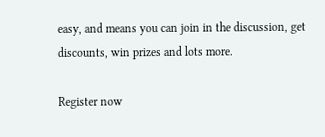easy, and means you can join in the discussion, get discounts, win prizes and lots more.

Register now